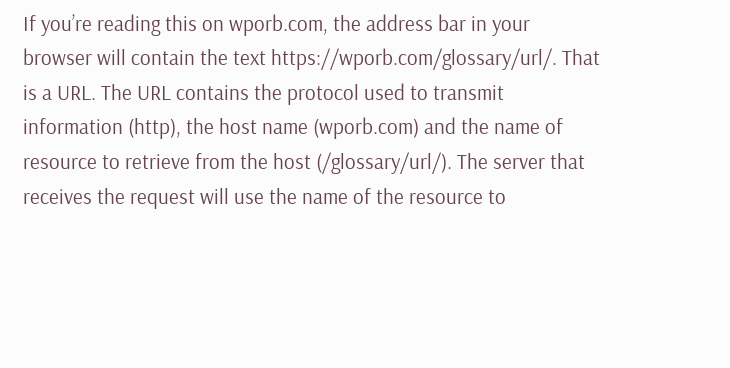If you’re reading this on wporb.com, the address bar in your browser will contain the text https://wporb.com/glossary/url/. That is a URL. The URL contains the protocol used to transmit information (http), the host name (wporb.com) and the name of resource to retrieve from the host (/glossary/url/). The server that receives the request will use the name of the resource to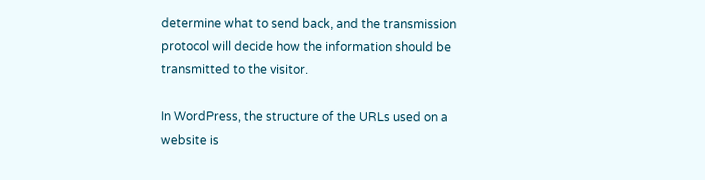determine what to send back, and the transmission protocol will decide how the information should be transmitted to the visitor.

In WordPress, the structure of the URLs used on a website is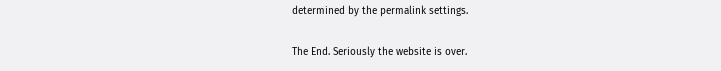determined by the permalink settings.

The End. Seriously the website is over.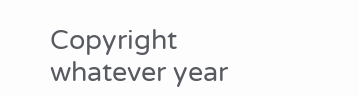Copyright whatever year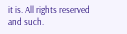it is. All rights reserved and such.